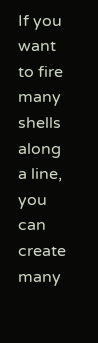If you want to fire many shells along a line, you can create many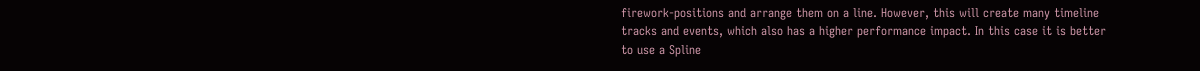firework-positions and arrange them on a line. However, this will create many timeline tracks and events, which also has a higher performance impact. In this case it is better to use a Spline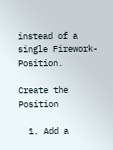instead of a single Firework-Position.

Create the Position

  1. Add a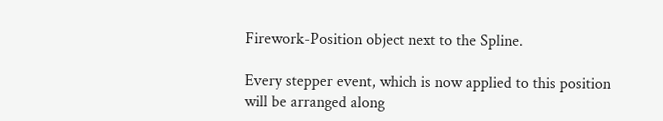Firework-Position object next to the Spline.

Every stepper event, which is now applied to this position will be arranged along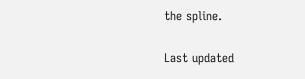the spline.

Last updated